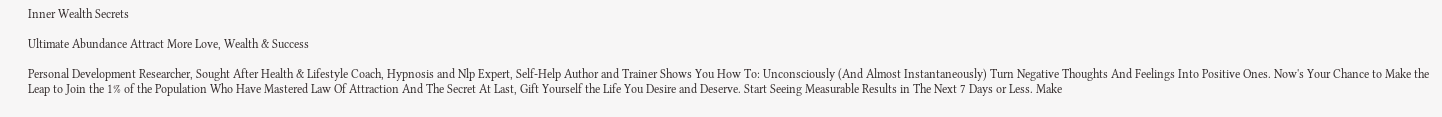Inner Wealth Secrets

Ultimate Abundance Attract More Love, Wealth & Success

Personal Development Researcher, Sought After Health & Lifestyle Coach, Hypnosis and Nlp Expert, Self-Help Author and Trainer Shows You How To: Unconsciously (And Almost Instantaneously) Turn Negative Thoughts And Feelings Into Positive Ones. Now's Your Chance to Make the Leap to Join the 1% of the Population Who Have Mastered Law Of Attraction And The Secret At Last, Gift Yourself the Life You Desire and Deserve. Start Seeing Measurable Results in The Next 7 Days or Less. Make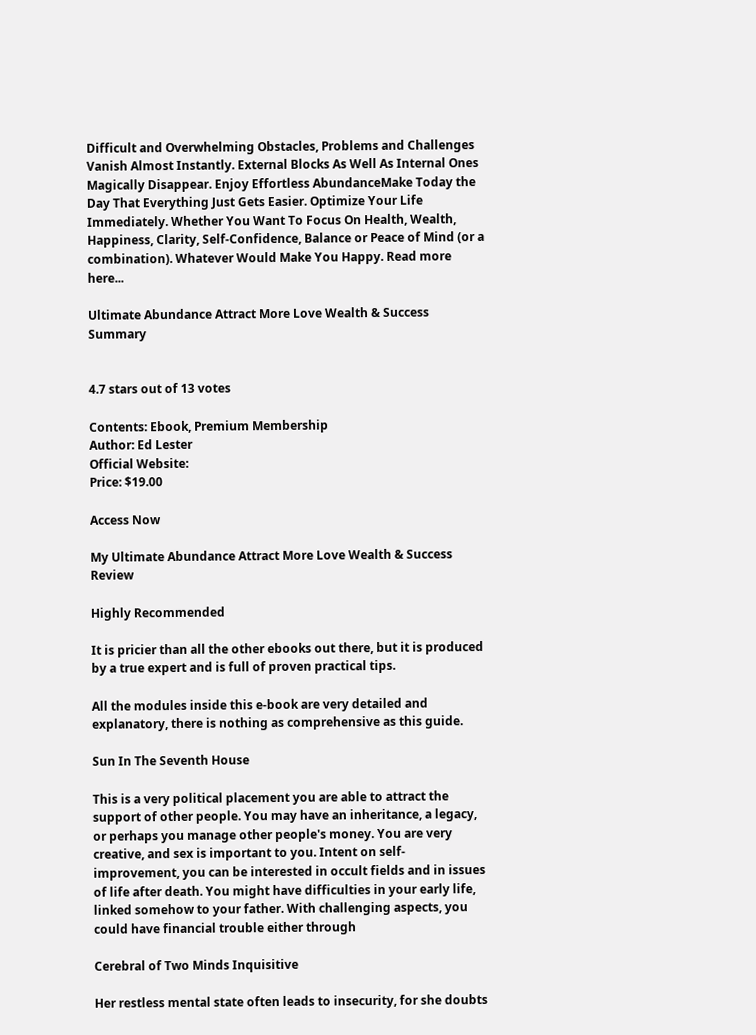Difficult and Overwhelming Obstacles, Problems and Challenges Vanish Almost Instantly. External Blocks As Well As Internal Ones Magically Disappear. Enjoy Effortless AbundanceMake Today the Day That Everything Just Gets Easier. Optimize Your Life Immediately. Whether You Want To Focus On Health, Wealth, Happiness, Clarity, Self-Confidence, Balance or Peace of Mind (or a combination). Whatever Would Make You Happy. Read more here...

Ultimate Abundance Attract More Love Wealth & Success Summary


4.7 stars out of 13 votes

Contents: Ebook, Premium Membership
Author: Ed Lester
Official Website:
Price: $19.00

Access Now

My Ultimate Abundance Attract More Love Wealth & Success Review

Highly Recommended

It is pricier than all the other ebooks out there, but it is produced by a true expert and is full of proven practical tips.

All the modules inside this e-book are very detailed and explanatory, there is nothing as comprehensive as this guide.

Sun In The Seventh House

This is a very political placement you are able to attract the support of other people. You may have an inheritance, a legacy, or perhaps you manage other people's money. You are very creative, and sex is important to you. Intent on self-improvement, you can be interested in occult fields and in issues of life after death. You might have difficulties in your early life, linked somehow to your father. With challenging aspects, you could have financial trouble either through

Cerebral of Two Minds Inquisitive

Her restless mental state often leads to insecurity, for she doubts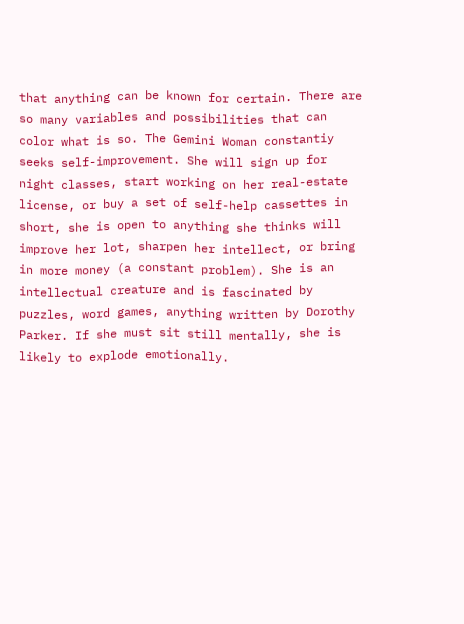that anything can be known for certain. There are so many variables and possibilities that can color what is so. The Gemini Woman constantiy seeks self-improvement. She will sign up for night classes, start working on her real-estate license, or buy a set of self-help cassettes in short, she is open to anything she thinks will improve her lot, sharpen her intellect, or bring in more money (a constant problem). She is an intellectual creature and is fascinated by puzzles, word games, anything written by Dorothy Parker. If she must sit still mentally, she is likely to explode emotionally.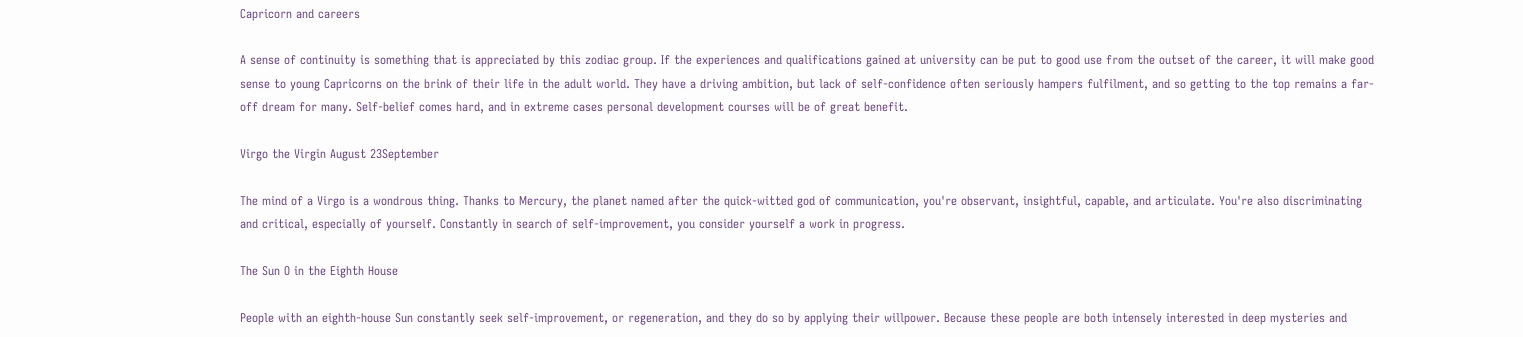Capricorn and careers

A sense of continuity is something that is appreciated by this zodiac group. If the experiences and qualifications gained at university can be put to good use from the outset of the career, it will make good sense to young Capricorns on the brink of their life in the adult world. They have a driving ambition, but lack of self-confidence often seriously hampers fulfilment, and so getting to the top remains a far-off dream for many. Self-belief comes hard, and in extreme cases personal development courses will be of great benefit.

Virgo the Virgin August 23September

The mind of a Virgo is a wondrous thing. Thanks to Mercury, the planet named after the quick-witted god of communication, you're observant, insightful, capable, and articulate. You're also discriminating and critical, especially of yourself. Constantly in search of self-improvement, you consider yourself a work in progress.

The Sun O in the Eighth House

People with an eighth-house Sun constantly seek self-improvement, or regeneration, and they do so by applying their willpower. Because these people are both intensely interested in deep mysteries and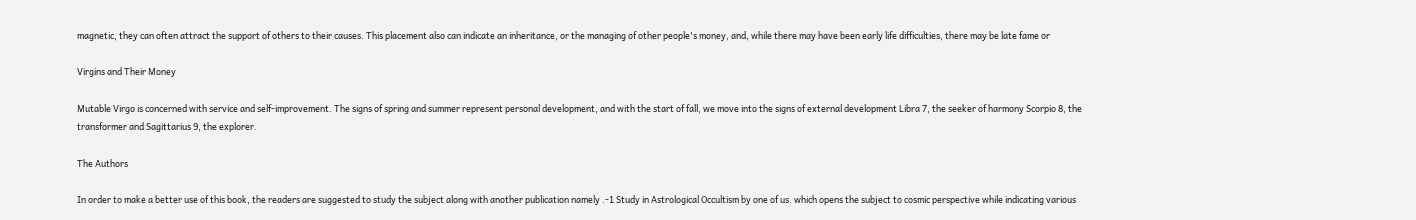magnetic, they can often attract the support of others to their causes. This placement also can indicate an inheritance, or the managing of other people's money, and, while there may have been early life difficulties, there may be late fame or

Virgins and Their Money

Mutable Virgo is concerned with service and self-improvement. The signs of spring and summer represent personal development, and with the start of fall, we move into the signs of external development Libra 7, the seeker of harmony Scorpio 8, the transformer and Sagittarius 9, the explorer.

The Authors

In order to make a better use of this book, the readers are suggested to study the subject along with another publication namely .-1 Study in Astrological Occultism by one of us. which opens the subject to cosmic perspective while indicating various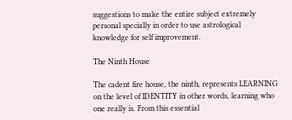suggestions to make the entire subject extremely personal specially in order to use astrological knowledge for self improvement.

The Ninth House

The cadent fire house, the ninth, represents LEARNING on the level of IDENTITY in other words, learning who one really is. From this essential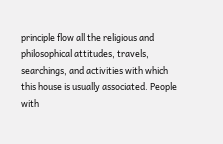principle flow all the religious and philosophical attitudes, travels, searchings, and activities with which this house is usually associated. People with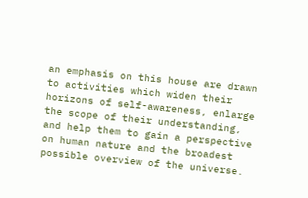an emphasis on this house are drawn to activities which widen their horizons of self-awareness, enlarge the scope of their understanding, and help them to gain a perspective on human nature and the broadest possible overview of the universe.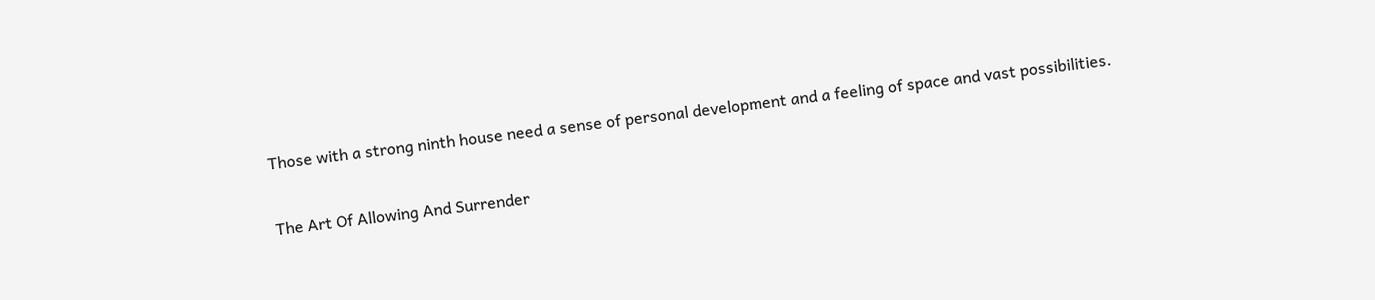Those with a strong ninth house need a sense of personal development and a feeling of space and vast possibilities.

The Art Of Allowing And Surrender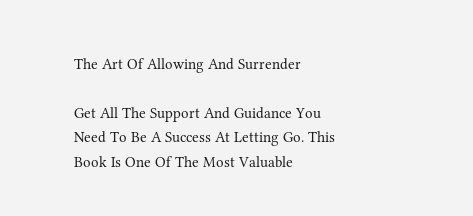The Art Of Allowing And Surrender

Get All The Support And Guidance You Need To Be A Success At Letting Go. This Book Is One Of The Most Valuable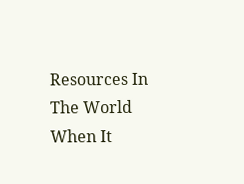Resources In The World When It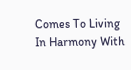Comes To Living In Harmony With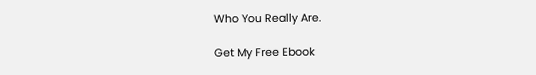Who You Really Are.

Get My Free Ebook